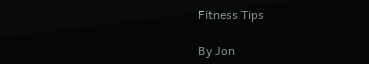Fitness Tips

By Jon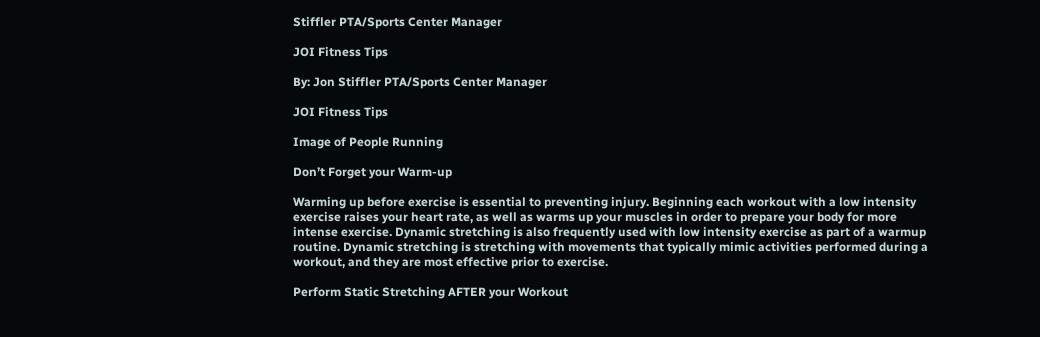Stiffler PTA/Sports Center Manager

JOI Fitness Tips

By: Jon Stiffler PTA/Sports Center Manager

JOI Fitness Tips

Image of People Running

Don’t Forget your Warm-up

Warming up before exercise is essential to preventing injury. Beginning each workout with a low intensity exercise raises your heart rate, as well as warms up your muscles in order to prepare your body for more intense exercise. Dynamic stretching is also frequently used with low intensity exercise as part of a warmup routine. Dynamic stretching is stretching with movements that typically mimic activities performed during a workout, and they are most effective prior to exercise.

Perform Static Stretching AFTER your Workout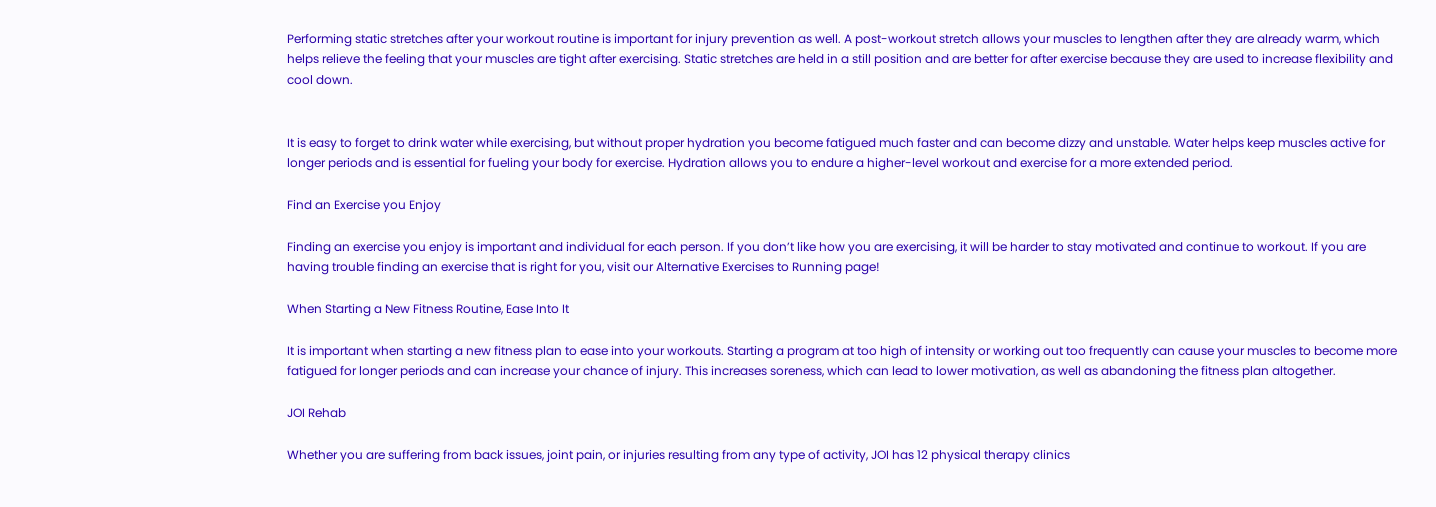Performing static stretches after your workout routine is important for injury prevention as well. A post-workout stretch allows your muscles to lengthen after they are already warm, which helps relieve the feeling that your muscles are tight after exercising. Static stretches are held in a still position and are better for after exercise because they are used to increase flexibility and cool down.


It is easy to forget to drink water while exercising, but without proper hydration you become fatigued much faster and can become dizzy and unstable. Water helps keep muscles active for longer periods and is essential for fueling your body for exercise. Hydration allows you to endure a higher-level workout and exercise for a more extended period.

Find an Exercise you Enjoy

Finding an exercise you enjoy is important and individual for each person. If you don’t like how you are exercising, it will be harder to stay motivated and continue to workout. If you are having trouble finding an exercise that is right for you, visit our Alternative Exercises to Running page!

When Starting a New Fitness Routine, Ease Into It

It is important when starting a new fitness plan to ease into your workouts. Starting a program at too high of intensity or working out too frequently can cause your muscles to become more fatigued for longer periods and can increase your chance of injury. This increases soreness, which can lead to lower motivation, as well as abandoning the fitness plan altogether.

JOI Rehab

Whether you are suffering from back issues, joint pain, or injuries resulting from any type of activity, JOI has 12 physical therapy clinics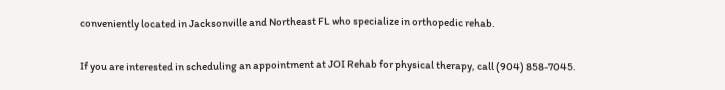conveniently located in Jacksonville and Northeast FL who specialize in orthopedic rehab.

If you are interested in scheduling an appointment at JOI Rehab for physical therapy, call (904) 858-7045.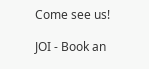Come see us!

JOI - Book an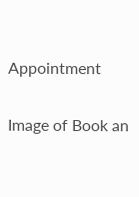Appointment

Image of Book an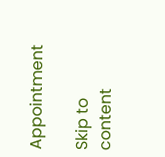Appointment

Skip to content